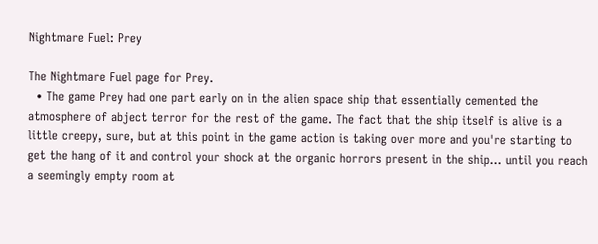Nightmare Fuel: Prey

The Nightmare Fuel page for Prey.
  • The game Prey had one part early on in the alien space ship that essentially cemented the atmosphere of abject terror for the rest of the game. The fact that the ship itself is alive is a little creepy, sure, but at this point in the game action is taking over more and you're starting to get the hang of it and control your shock at the organic horrors present in the ship... until you reach a seemingly empty room at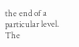the end of a particular level. The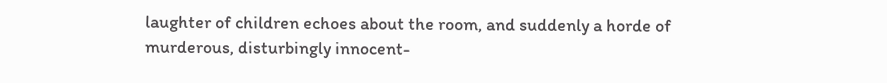laughter of children echoes about the room, and suddenly a horde of murderous, disturbingly innocent-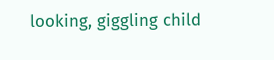looking, giggling child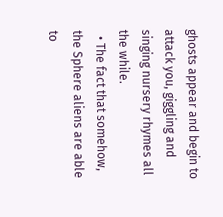ghosts appear and begin to attack you, giggling and singing nursery rhymes all the while.
  • The fact that somehow, the Sphere aliens are able to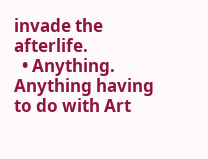invade the afterlife.
  • Anything. Anything having to do with Art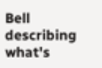Bell describing what's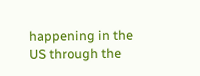happening in the US through the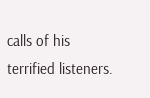calls of his terrified listeners.